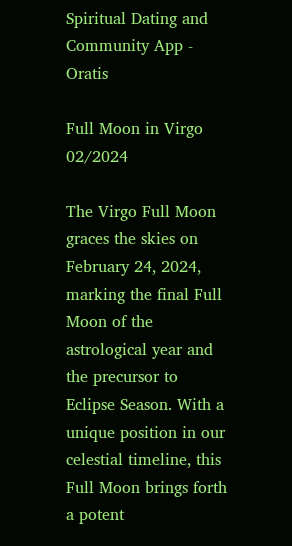Spiritual Dating and Community App - Oratis

Full Moon in Virgo 02/2024

The Virgo Full Moon graces the skies on February 24, 2024, marking the final Full Moon of the astrological year and the precursor to Eclipse Season. With a unique position in our celestial timeline, this Full Moon brings forth a potent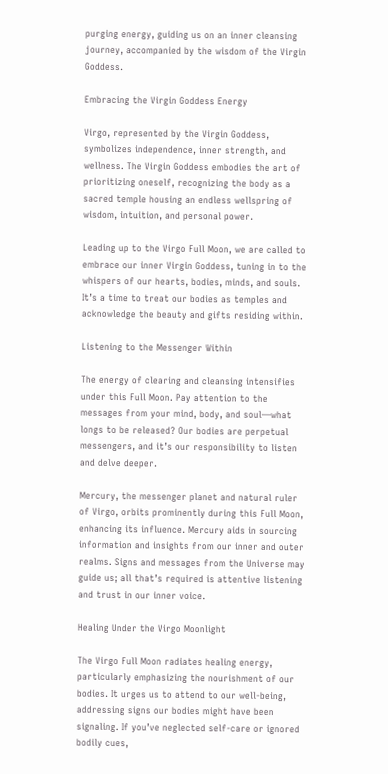purging energy, guiding us on an inner cleansing journey, accompanied by the wisdom of the Virgin Goddess.

Embracing the Virgin Goddess Energy

Virgo, represented by the Virgin Goddess, symbolizes independence, inner strength, and wellness. The Virgin Goddess embodies the art of prioritizing oneself, recognizing the body as a sacred temple housing an endless wellspring of wisdom, intuition, and personal power.

Leading up to the Virgo Full Moon, we are called to embrace our inner Virgin Goddess, tuning in to the whispers of our hearts, bodies, minds, and souls. It’s a time to treat our bodies as temples and acknowledge the beauty and gifts residing within.

Listening to the Messenger Within

The energy of clearing and cleansing intensifies under this Full Moon. Pay attention to the messages from your mind, body, and soul—what longs to be released? Our bodies are perpetual messengers, and it’s our responsibility to listen and delve deeper.

Mercury, the messenger planet and natural ruler of Virgo, orbits prominently during this Full Moon, enhancing its influence. Mercury aids in sourcing information and insights from our inner and outer realms. Signs and messages from the Universe may guide us; all that’s required is attentive listening and trust in our inner voice.

Healing Under the Virgo Moonlight

The Virgo Full Moon radiates healing energy, particularly emphasizing the nourishment of our bodies. It urges us to attend to our well-being, addressing signs our bodies might have been signaling. If you’ve neglected self-care or ignored bodily cues,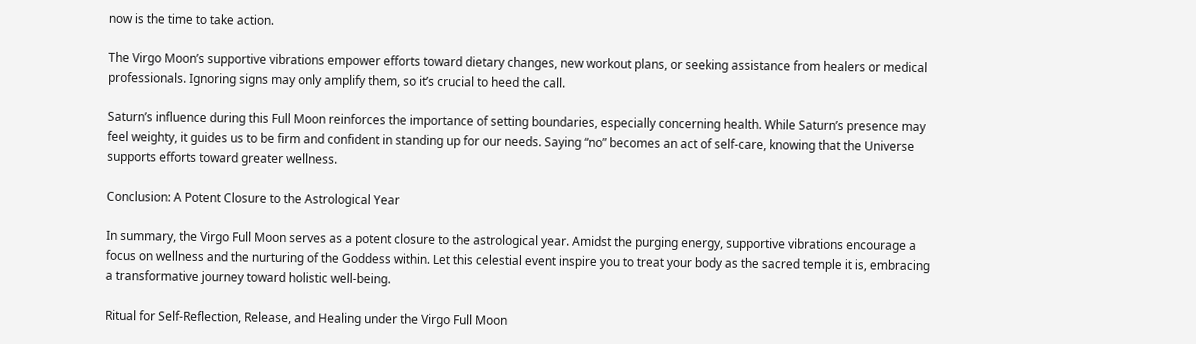now is the time to take action.

The Virgo Moon’s supportive vibrations empower efforts toward dietary changes, new workout plans, or seeking assistance from healers or medical professionals. Ignoring signs may only amplify them, so it’s crucial to heed the call.

Saturn’s influence during this Full Moon reinforces the importance of setting boundaries, especially concerning health. While Saturn’s presence may feel weighty, it guides us to be firm and confident in standing up for our needs. Saying “no” becomes an act of self-care, knowing that the Universe supports efforts toward greater wellness.

Conclusion: A Potent Closure to the Astrological Year

In summary, the Virgo Full Moon serves as a potent closure to the astrological year. Amidst the purging energy, supportive vibrations encourage a focus on wellness and the nurturing of the Goddess within. Let this celestial event inspire you to treat your body as the sacred temple it is, embracing a transformative journey toward holistic well-being.

Ritual for Self-Reflection, Release, and Healing under the Virgo Full Moon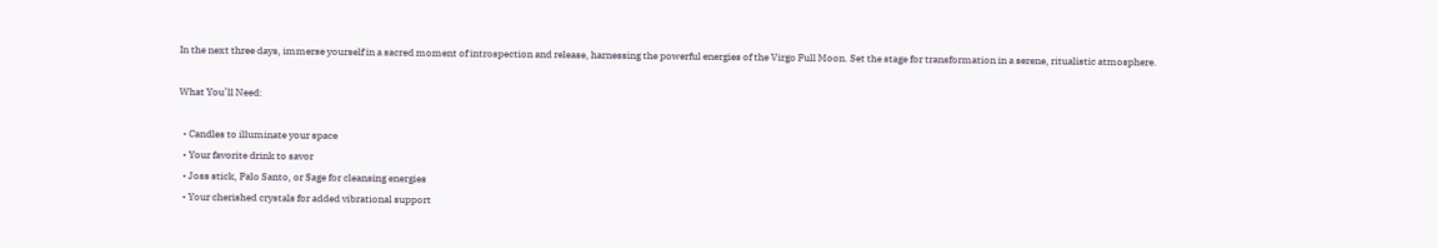In the next three days, immerse yourself in a sacred moment of introspection and release, harnessing the powerful energies of the Virgo Full Moon. Set the stage for transformation in a serene, ritualistic atmosphere.

What You’ll Need:

  • Candles to illuminate your space
  • Your favorite drink to savor
  • Joss stick, Palo Santo, or Sage for cleansing energies
  • Your cherished crystals for added vibrational support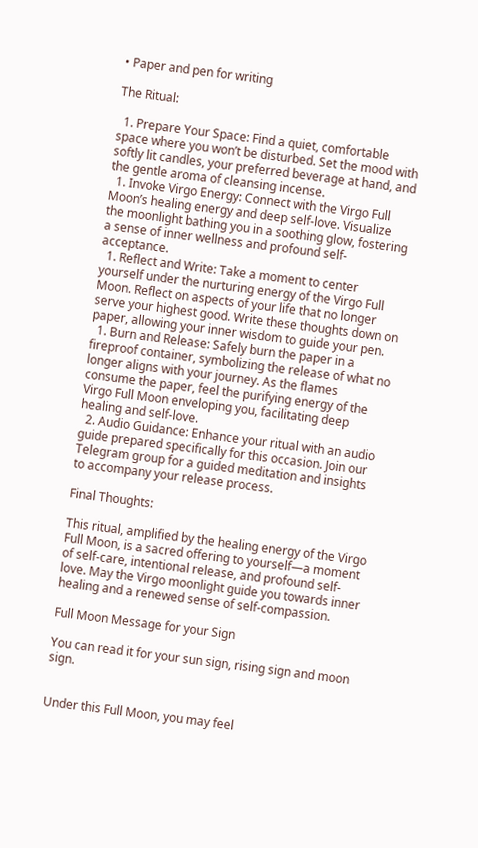• Paper and pen for writing

The Ritual:

  1. Prepare Your Space: Find a quiet, comfortable space where you won’t be disturbed. Set the mood with softly lit candles, your preferred beverage at hand, and the gentle aroma of cleansing incense.
  1. Invoke Virgo Energy: Connect with the Virgo Full Moon’s healing energy and deep self-love. Visualize the moonlight bathing you in a soothing glow, fostering a sense of inner wellness and profound self-acceptance.
  1. Reflect and Write: Take a moment to center yourself under the nurturing energy of the Virgo Full Moon. Reflect on aspects of your life that no longer serve your highest good. Write these thoughts down on paper, allowing your inner wisdom to guide your pen.
  1. Burn and Release: Safely burn the paper in a fireproof container, symbolizing the release of what no longer aligns with your journey. As the flames consume the paper, feel the purifying energy of the Virgo Full Moon enveloping you, facilitating deep healing and self-love.
  2. Audio Guidance: Enhance your ritual with an audio guide prepared specifically for this occasion. Join our Telegram group for a guided meditation and insights to accompany your release process.

Final Thoughts:

This ritual, amplified by the healing energy of the Virgo Full Moon, is a sacred offering to yourself—a moment of self-care, intentional release, and profound self-love. May the Virgo moonlight guide you towards inner healing and a renewed sense of self-compassion.

Full Moon Message for your Sign

You can read it for your sun sign, rising sign and moon sign.


Under this Full Moon, you may feel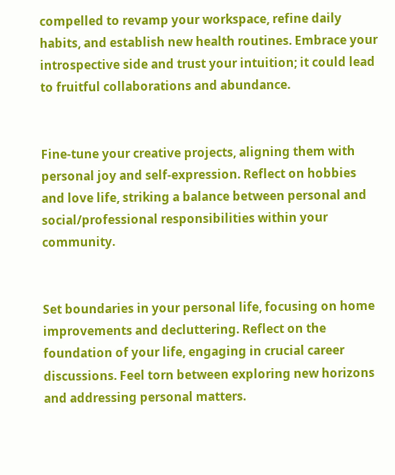compelled to revamp your workspace, refine daily habits, and establish new health routines. Embrace your introspective side and trust your intuition; it could lead to fruitful collaborations and abundance.


Fine-tune your creative projects, aligning them with personal joy and self-expression. Reflect on hobbies and love life, striking a balance between personal and social/professional responsibilities within your community.


Set boundaries in your personal life, focusing on home improvements and decluttering. Reflect on the foundation of your life, engaging in crucial career discussions. Feel torn between exploring new horizons and addressing personal matters.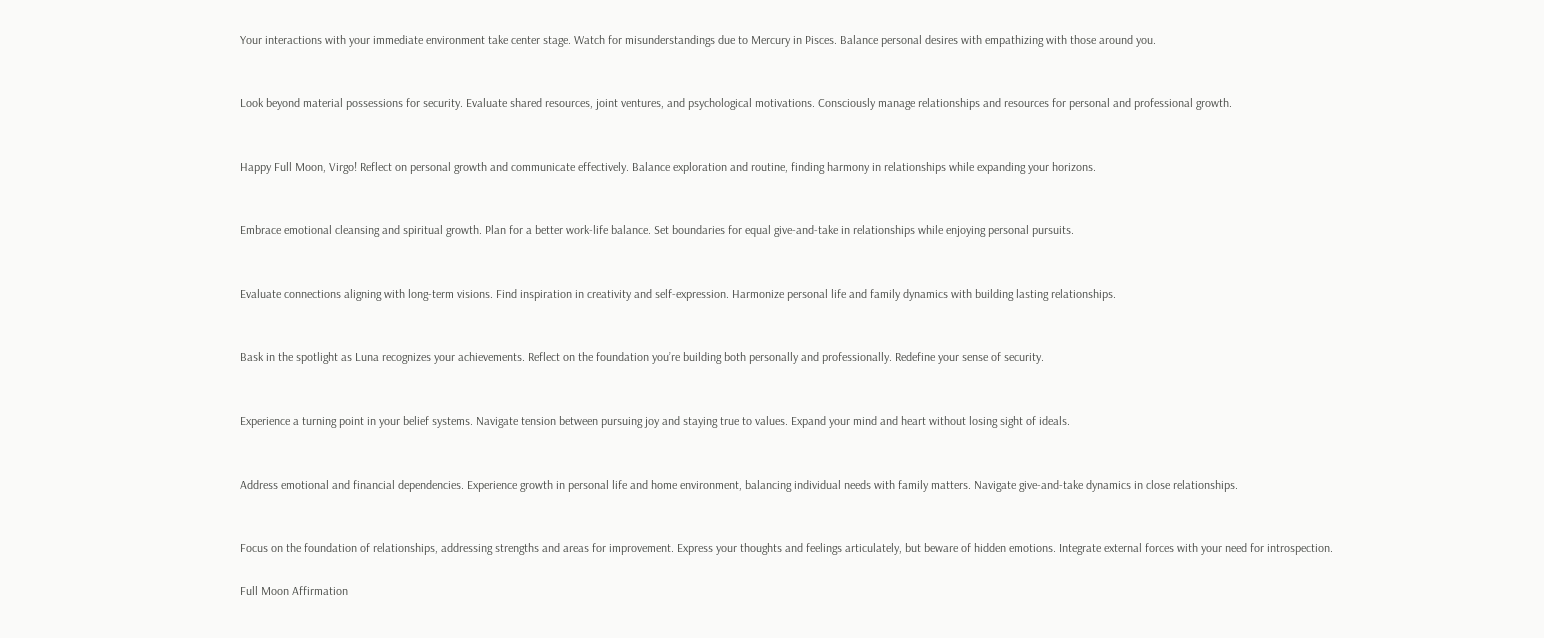Your interactions with your immediate environment take center stage. Watch for misunderstandings due to Mercury in Pisces. Balance personal desires with empathizing with those around you.


Look beyond material possessions for security. Evaluate shared resources, joint ventures, and psychological motivations. Consciously manage relationships and resources for personal and professional growth.


Happy Full Moon, Virgo! Reflect on personal growth and communicate effectively. Balance exploration and routine, finding harmony in relationships while expanding your horizons.


Embrace emotional cleansing and spiritual growth. Plan for a better work-life balance. Set boundaries for equal give-and-take in relationships while enjoying personal pursuits.


Evaluate connections aligning with long-term visions. Find inspiration in creativity and self-expression. Harmonize personal life and family dynamics with building lasting relationships.


Bask in the spotlight as Luna recognizes your achievements. Reflect on the foundation you’re building both personally and professionally. Redefine your sense of security.


Experience a turning point in your belief systems. Navigate tension between pursuing joy and staying true to values. Expand your mind and heart without losing sight of ideals.


Address emotional and financial dependencies. Experience growth in personal life and home environment, balancing individual needs with family matters. Navigate give-and-take dynamics in close relationships.


Focus on the foundation of relationships, addressing strengths and areas for improvement. Express your thoughts and feelings articulately, but beware of hidden emotions. Integrate external forces with your need for introspection.

Full Moon Affirmation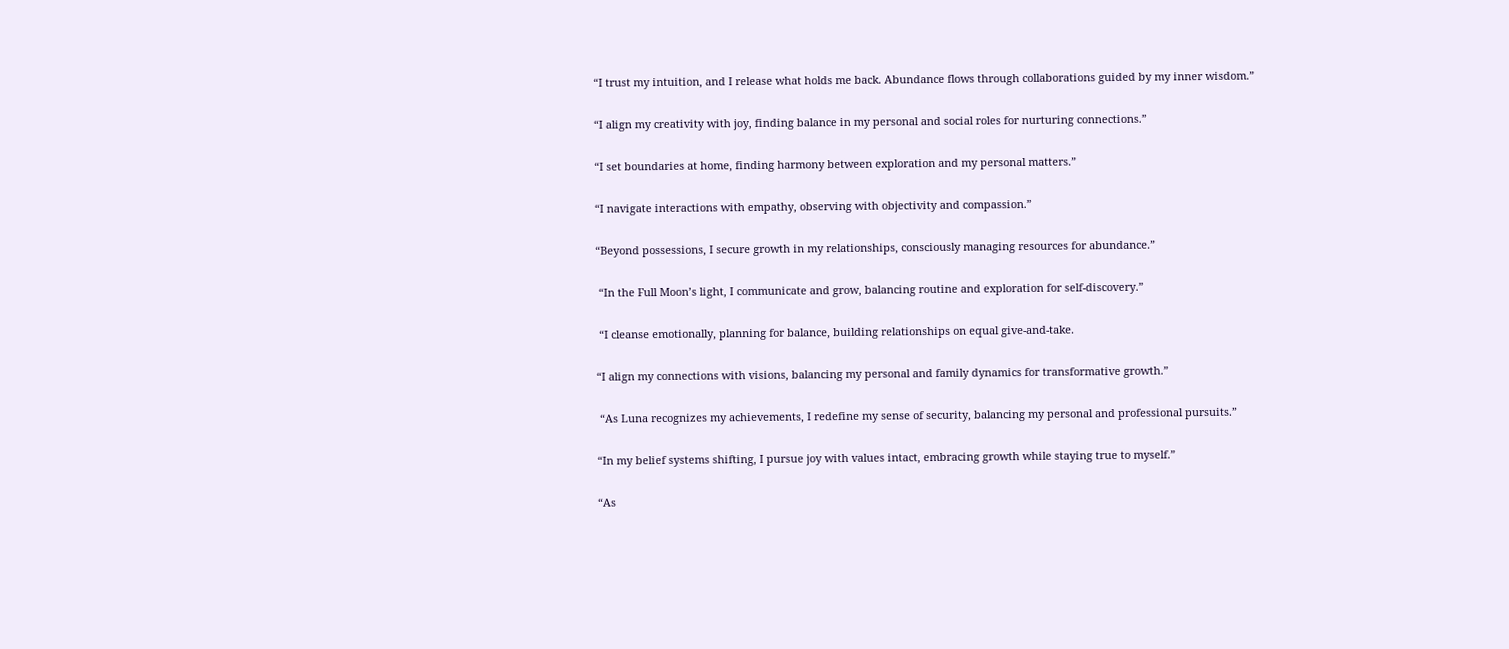“I trust my intuition, and I release what holds me back. Abundance flows through collaborations guided by my inner wisdom.”


“I align my creativity with joy, finding balance in my personal and social roles for nurturing connections.”


“I set boundaries at home, finding harmony between exploration and my personal matters.”


“I navigate interactions with empathy, observing with objectivity and compassion.”


“Beyond possessions, I secure growth in my relationships, consciously managing resources for abundance.”


 “In the Full Moon’s light, I communicate and grow, balancing routine and exploration for self-discovery.”


 “I cleanse emotionally, planning for balance, building relationships on equal give-and-take.


“I align my connections with visions, balancing my personal and family dynamics for transformative growth.”


 “As Luna recognizes my achievements, I redefine my sense of security, balancing my personal and professional pursuits.”


“In my belief systems shifting, I pursue joy with values intact, embracing growth while staying true to myself.”


“As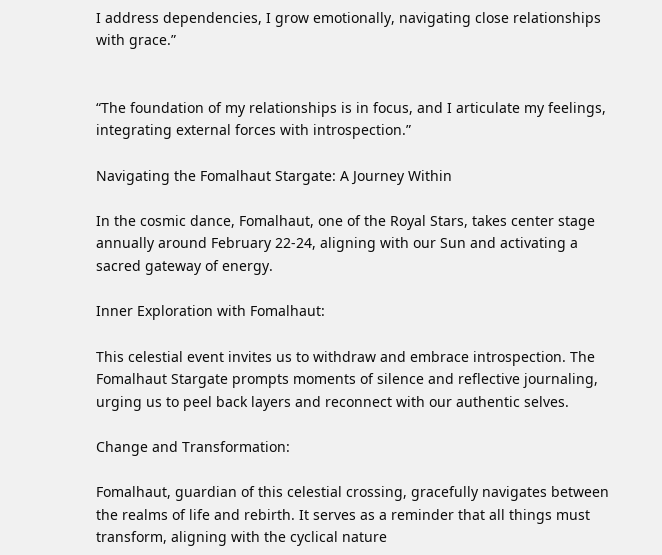I address dependencies, I grow emotionally, navigating close relationships with grace.”


“The foundation of my relationships is in focus, and I articulate my feelings, integrating external forces with introspection.”

Navigating the Fomalhaut Stargate: A Journey Within

In the cosmic dance, Fomalhaut, one of the Royal Stars, takes center stage annually around February 22-24, aligning with our Sun and activating a sacred gateway of energy.

Inner Exploration with Fomalhaut:

This celestial event invites us to withdraw and embrace introspection. The Fomalhaut Stargate prompts moments of silence and reflective journaling, urging us to peel back layers and reconnect with our authentic selves.

Change and Transformation:

Fomalhaut, guardian of this celestial crossing, gracefully navigates between the realms of life and rebirth. It serves as a reminder that all things must transform, aligning with the cyclical nature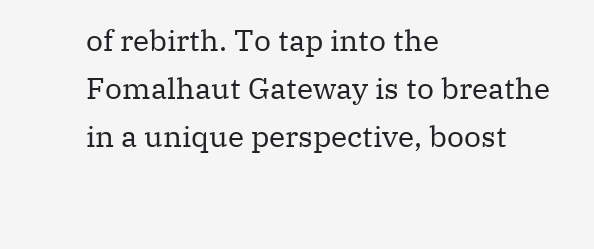of rebirth. To tap into the Fomalhaut Gateway is to breathe in a unique perspective, boost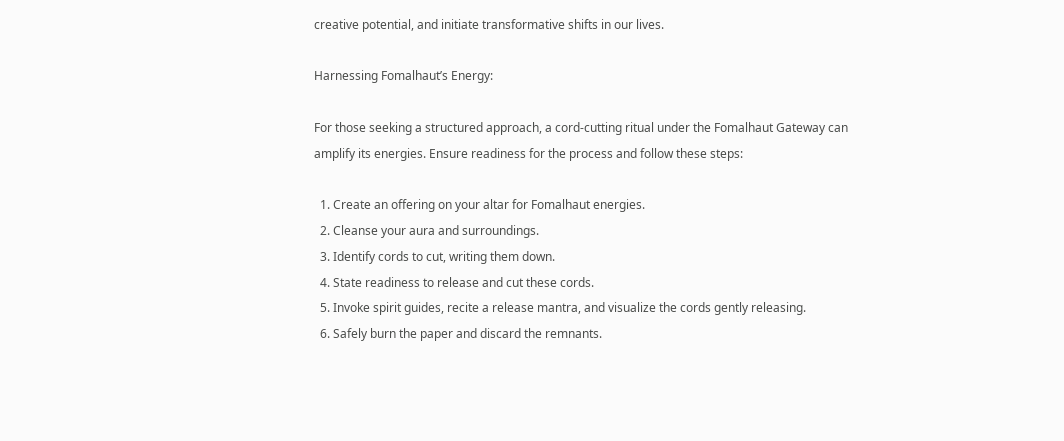creative potential, and initiate transformative shifts in our lives.

Harnessing Fomalhaut’s Energy:

For those seeking a structured approach, a cord-cutting ritual under the Fomalhaut Gateway can amplify its energies. Ensure readiness for the process and follow these steps:

  1. Create an offering on your altar for Fomalhaut energies.
  2. Cleanse your aura and surroundings.
  3. Identify cords to cut, writing them down.
  4. State readiness to release and cut these cords.
  5. Invoke spirit guides, recite a release mantra, and visualize the cords gently releasing.
  6. Safely burn the paper and discard the remnants.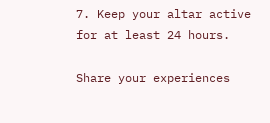7. Keep your altar active for at least 24 hours.

Share your experiences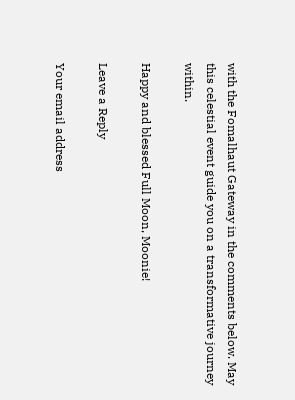with the Fomalhaut Gateway in the comments below. May this celestial event guide you on a transformative journey within.

Happy and blessed Full Moon, Moonie!

Leave a Reply

Your email address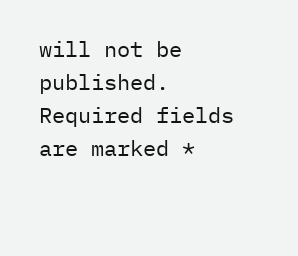will not be published. Required fields are marked *